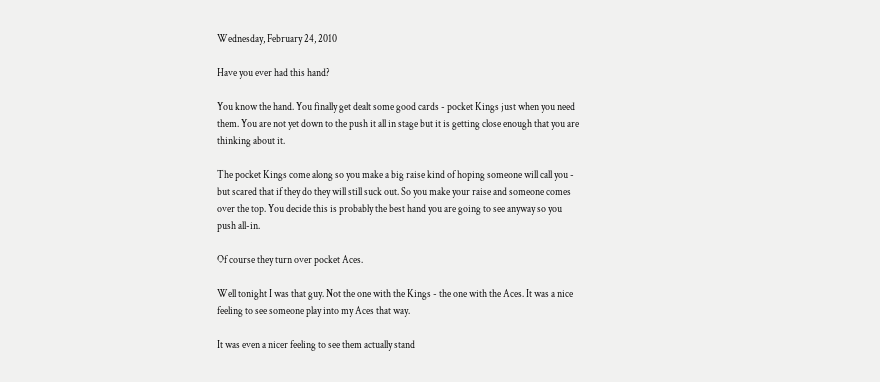Wednesday, February 24, 2010

Have you ever had this hand?

You know the hand. You finally get dealt some good cards - pocket Kings just when you need them. You are not yet down to the push it all in stage but it is getting close enough that you are thinking about it.

The pocket Kings come along so you make a big raise kind of hoping someone will call you - but scared that if they do they will still suck out. So you make your raise and someone comes over the top. You decide this is probably the best hand you are going to see anyway so you push all-in.

Of course they turn over pocket Aces.

Well tonight I was that guy. Not the one with the Kings - the one with the Aces. It was a nice feeling to see someone play into my Aces that way.

It was even a nicer feeling to see them actually stand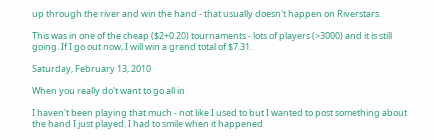up through the river and win the hand - that usually doesn't happen on Riverstars.

This was in one of the cheap ($2+0.20) tournaments - lots of players (>3000) and it is still going. If I go out now, I will win a grand total of $7.31.

Saturday, February 13, 2010

When you really do't want to go all in

I haven't been playing that much - not like I used to but I wanted to post something about the hand I just played. I had to smile when it happened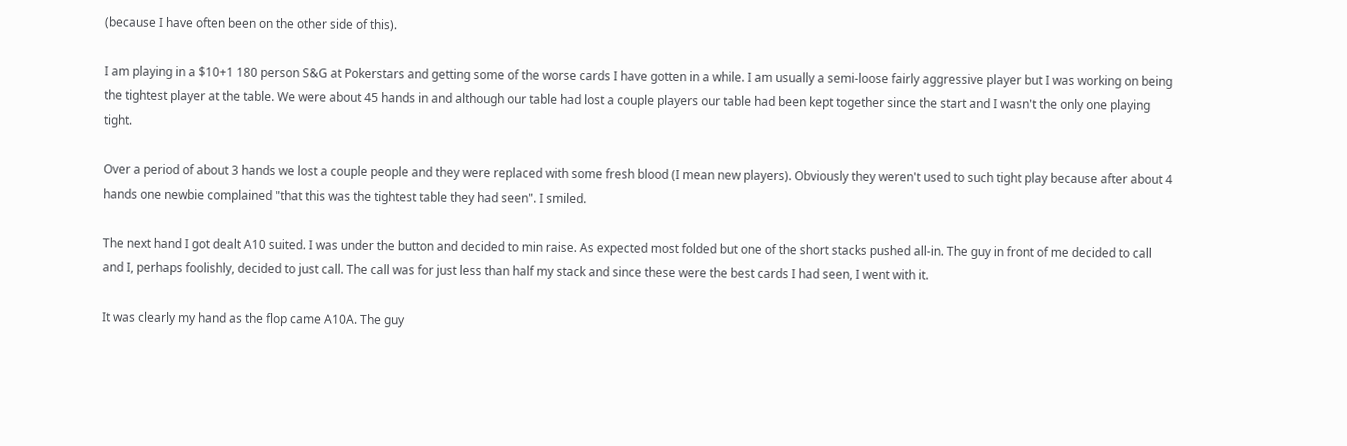(because I have often been on the other side of this).

I am playing in a $10+1 180 person S&G at Pokerstars and getting some of the worse cards I have gotten in a while. I am usually a semi-loose fairly aggressive player but I was working on being the tightest player at the table. We were about 45 hands in and although our table had lost a couple players our table had been kept together since the start and I wasn't the only one playing tight.

Over a period of about 3 hands we lost a couple people and they were replaced with some fresh blood (I mean new players). Obviously they weren't used to such tight play because after about 4 hands one newbie complained "that this was the tightest table they had seen". I smiled.

The next hand I got dealt A10 suited. I was under the button and decided to min raise. As expected most folded but one of the short stacks pushed all-in. The guy in front of me decided to call and I, perhaps foolishly, decided to just call. The call was for just less than half my stack and since these were the best cards I had seen, I went with it.

It was clearly my hand as the flop came A10A. The guy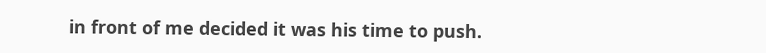in front of me decided it was his time to push.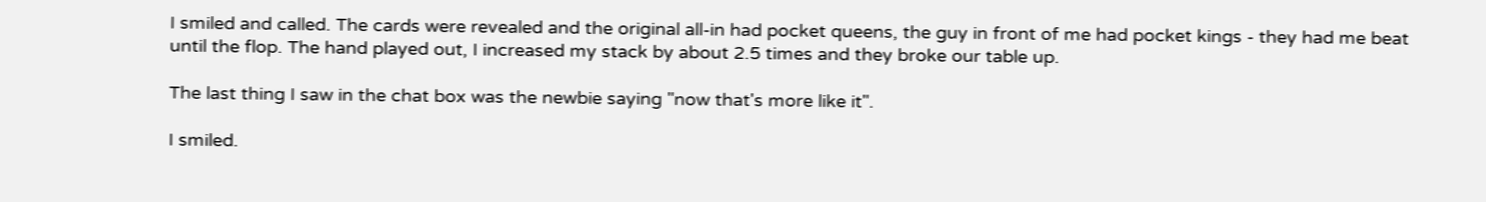I smiled and called. The cards were revealed and the original all-in had pocket queens, the guy in front of me had pocket kings - they had me beat until the flop. The hand played out, I increased my stack by about 2.5 times and they broke our table up.

The last thing I saw in the chat box was the newbie saying "now that's more like it".

I smiled.